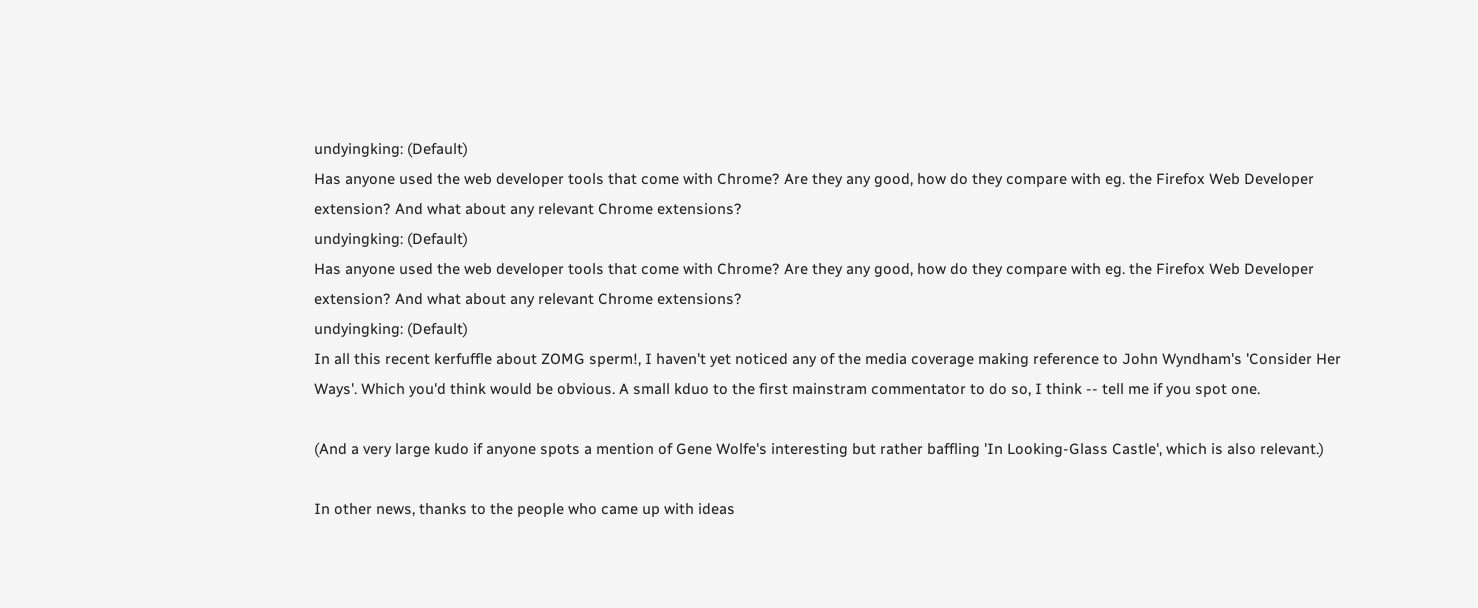undyingking: (Default)
Has anyone used the web developer tools that come with Chrome? Are they any good, how do they compare with eg. the Firefox Web Developer extension? And what about any relevant Chrome extensions?
undyingking: (Default)
Has anyone used the web developer tools that come with Chrome? Are they any good, how do they compare with eg. the Firefox Web Developer extension? And what about any relevant Chrome extensions?
undyingking: (Default)
In all this recent kerfuffle about ZOMG sperm!, I haven't yet noticed any of the media coverage making reference to John Wyndham's 'Consider Her Ways'. Which you'd think would be obvious. A small kduo to the first mainstram commentator to do so, I think -- tell me if you spot one.

(And a very large kudo if anyone spots a mention of Gene Wolfe's interesting but rather baffling 'In Looking-Glass Castle', which is also relevant.)

In other news, thanks to the people who came up with ideas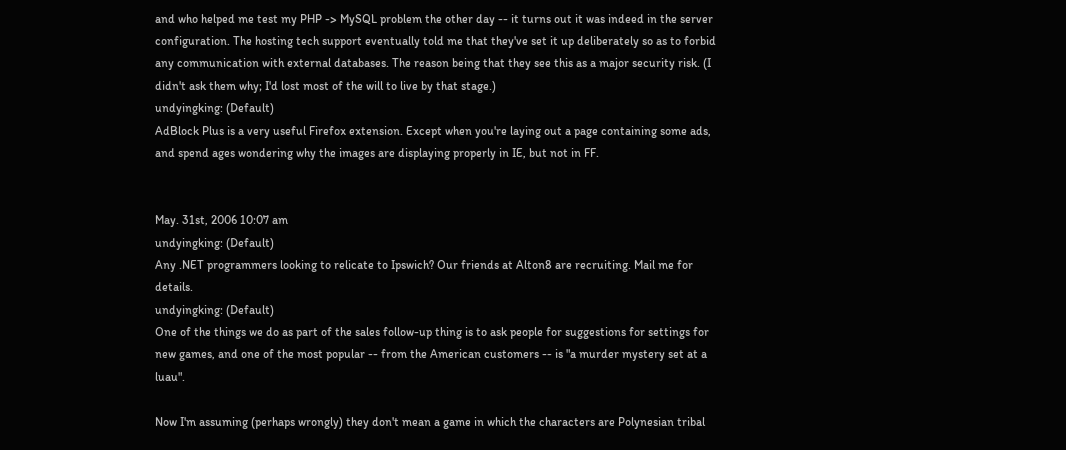and who helped me test my PHP -> MySQL problem the other day -- it turns out it was indeed in the server configuration. The hosting tech support eventually told me that they've set it up deliberately so as to forbid any communication with external databases. The reason being that they see this as a major security risk. (I didn't ask them why; I'd lost most of the will to live by that stage.)
undyingking: (Default)
AdBlock Plus is a very useful Firefox extension. Except when you're laying out a page containing some ads, and spend ages wondering why the images are displaying properly in IE, but not in FF.


May. 31st, 2006 10:07 am
undyingking: (Default)
Any .NET programmers looking to relicate to Ipswich? Our friends at Alton8 are recruiting. Mail me for details.
undyingking: (Default)
One of the things we do as part of the sales follow-up thing is to ask people for suggestions for settings for new games, and one of the most popular -- from the American customers -- is "a murder mystery set at a luau".

Now I'm assuming (perhaps wrongly) they don't mean a game in which the characters are Polynesian tribal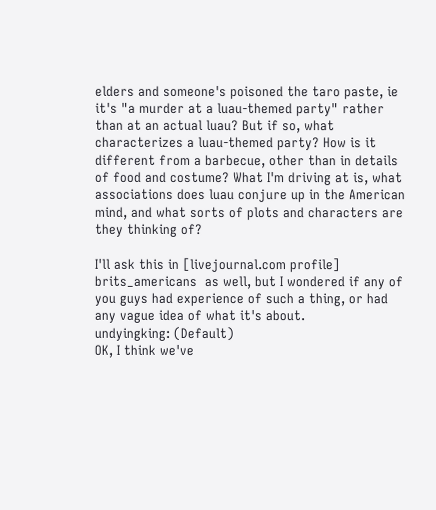elders and someone's poisoned the taro paste, ie it's "a murder at a luau-themed party" rather than at an actual luau? But if so, what characterizes a luau-themed party? How is it different from a barbecue, other than in details of food and costume? What I'm driving at is, what associations does luau conjure up in the American mind, and what sorts of plots and characters are they thinking of?

I'll ask this in [livejournal.com profile] brits_americans  as well, but I wondered if any of you guys had experience of such a thing, or had any vague idea of what it's about.
undyingking: (Default)
OK, I think we've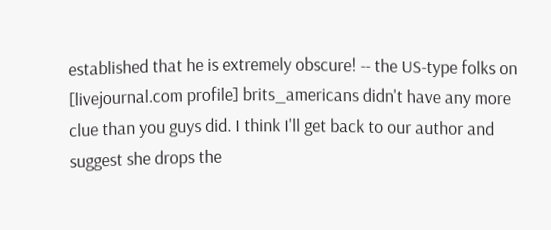established that he is extremely obscure! -- the US-type folks on [livejournal.com profile] brits_americans didn't have any more clue than you guys did. I think I'll get back to our author and suggest she drops the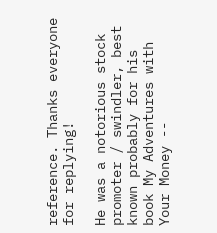reference. Thanks everyone for replying!

He was a notorious stock promoter / swindler, best known probably for his book My Adventures with Your Money --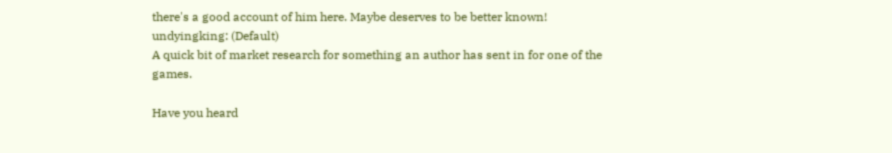there's a good account of him here. Maybe deserves to be better known!
undyingking: (Default)
A quick bit of market research for something an author has sent in for one of the games.

Have you heard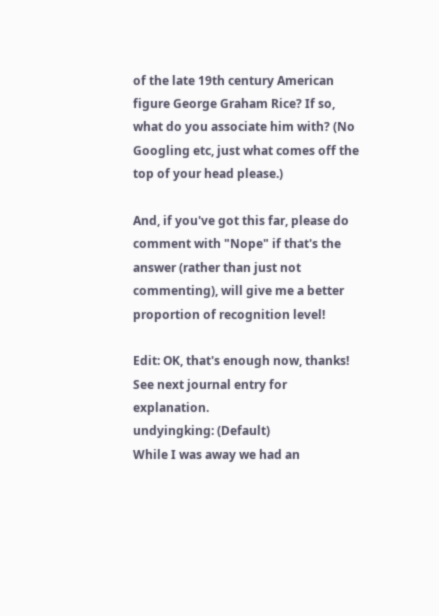of the late 19th century American figure George Graham Rice? If so, what do you associate him with? (No Googling etc, just what comes off the top of your head please.)

And, if you've got this far, please do comment with "Nope" if that's the answer (rather than just not commenting), will give me a better proportion of recognition level!

Edit: OK, that's enough now, thanks! See next journal entry for explanation.
undyingking: (Default)
While I was away we had an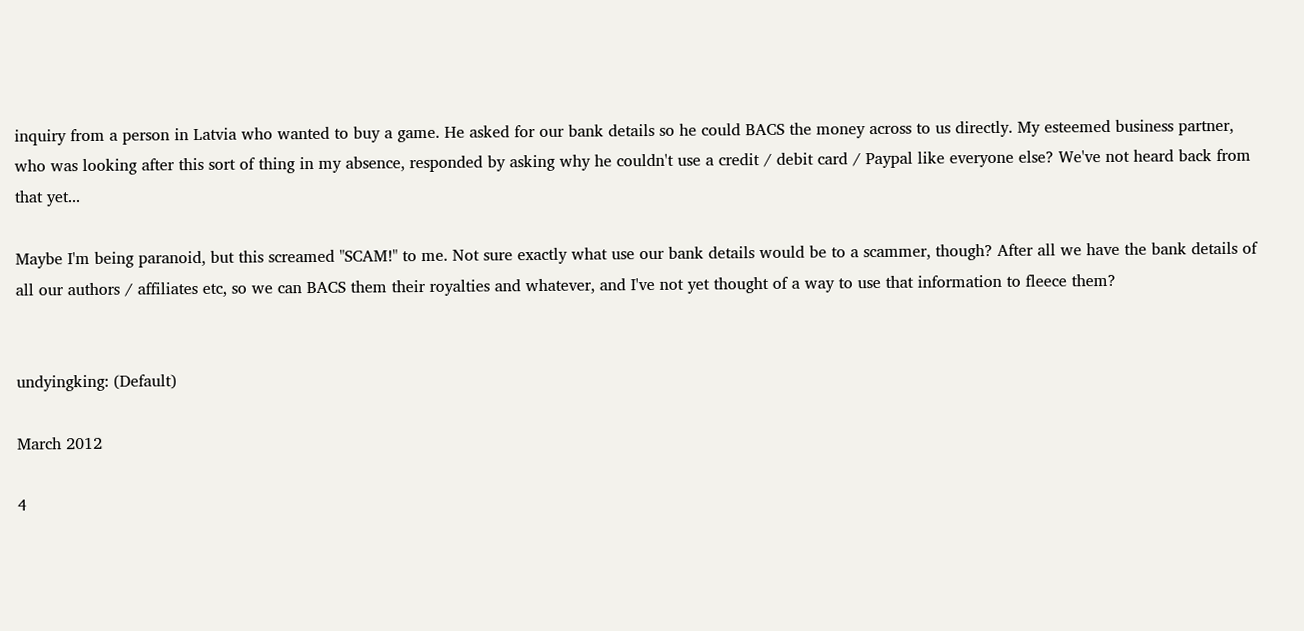inquiry from a person in Latvia who wanted to buy a game. He asked for our bank details so he could BACS the money across to us directly. My esteemed business partner, who was looking after this sort of thing in my absence, responded by asking why he couldn't use a credit / debit card / Paypal like everyone else? We've not heard back from that yet...

Maybe I'm being paranoid, but this screamed "SCAM!" to me. Not sure exactly what use our bank details would be to a scammer, though? After all we have the bank details of all our authors / affiliates etc, so we can BACS them their royalties and whatever, and I've not yet thought of a way to use that information to fleece them?


undyingking: (Default)

March 2012

4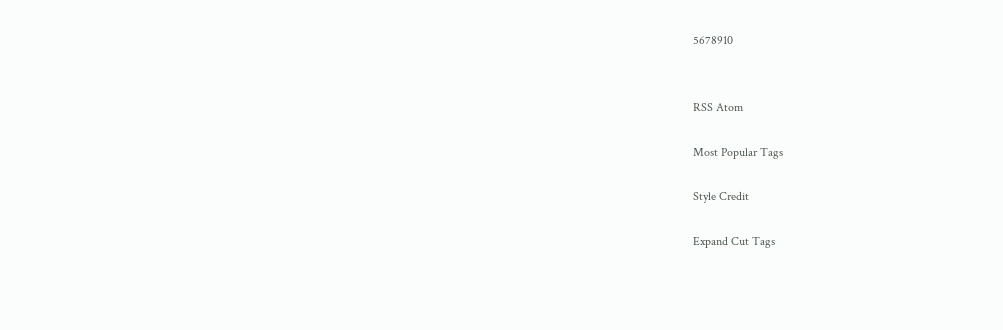5678910


RSS Atom

Most Popular Tags

Style Credit

Expand Cut Tags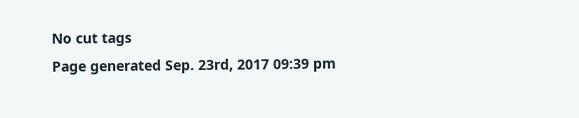No cut tags
Page generated Sep. 23rd, 2017 09:39 pm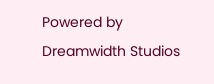Powered by Dreamwidth Studios